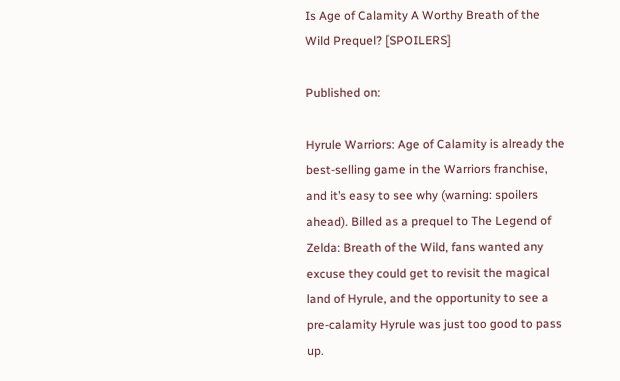Is Age of Calamity A Worthy Breath of the Wild Prequel? [SPOILERS]

Published on:

Hyrule Warriors: Age of Calamity is already the best-selling game in the Warriors franchise, and it’s easy to see why (warning: spoilers ahead). Billed as a prequel to The Legend of Zelda: Breath of the Wild, fans wanted any excuse they could get to revisit the magical land of Hyrule, and the opportunity to see a pre-calamity Hyrule was just too good to pass up.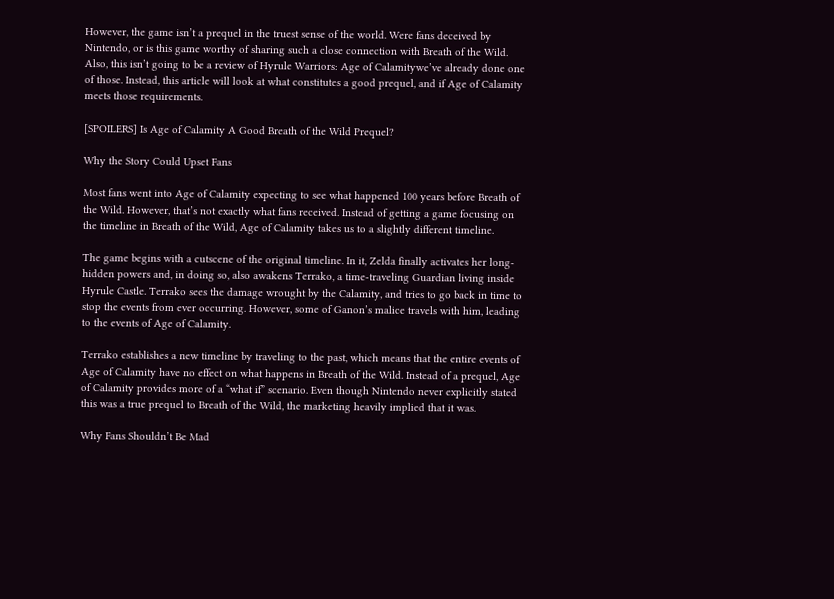However, the game isn’t a prequel in the truest sense of the world. Were fans deceived by Nintendo, or is this game worthy of sharing such a close connection with Breath of the Wild. Also, this isn’t going to be a review of Hyrule Warriors: Age of Calamitywe’ve already done one of those. Instead, this article will look at what constitutes a good prequel, and if Age of Calamity meets those requirements.

[SPOILERS] Is Age of Calamity A Good Breath of the Wild Prequel?

Why the Story Could Upset Fans

Most fans went into Age of Calamity expecting to see what happened 100 years before Breath of the Wild. However, that’s not exactly what fans received. Instead of getting a game focusing on the timeline in Breath of the Wild, Age of Calamity takes us to a slightly different timeline.

The game begins with a cutscene of the original timeline. In it, Zelda finally activates her long-hidden powers and, in doing so, also awakens Terrako, a time-traveling Guardian living inside Hyrule Castle. Terrako sees the damage wrought by the Calamity, and tries to go back in time to stop the events from ever occurring. However, some of Ganon’s malice travels with him, leading to the events of Age of Calamity.

Terrako establishes a new timeline by traveling to the past, which means that the entire events of Age of Calamity have no effect on what happens in Breath of the Wild. Instead of a prequel, Age of Calamity provides more of a “what if” scenario. Even though Nintendo never explicitly stated this was a true prequel to Breath of the Wild, the marketing heavily implied that it was.

Why Fans Shouldn’t Be Mad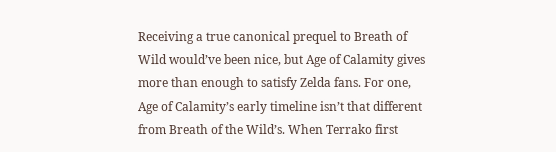Receiving a true canonical prequel to Breath of Wild would’ve been nice, but Age of Calamity gives more than enough to satisfy Zelda fans. For one, Age of Calamity’s early timeline isn’t that different from Breath of the Wild’s. When Terrako first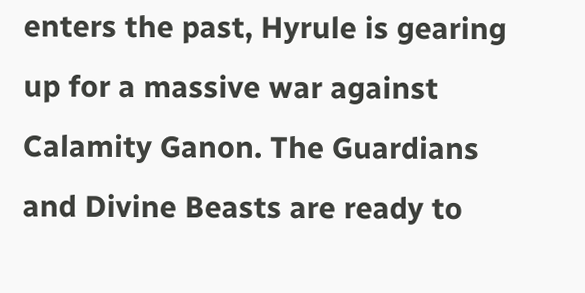enters the past, Hyrule is gearing up for a massive war against Calamity Ganon. The Guardians and Divine Beasts are ready to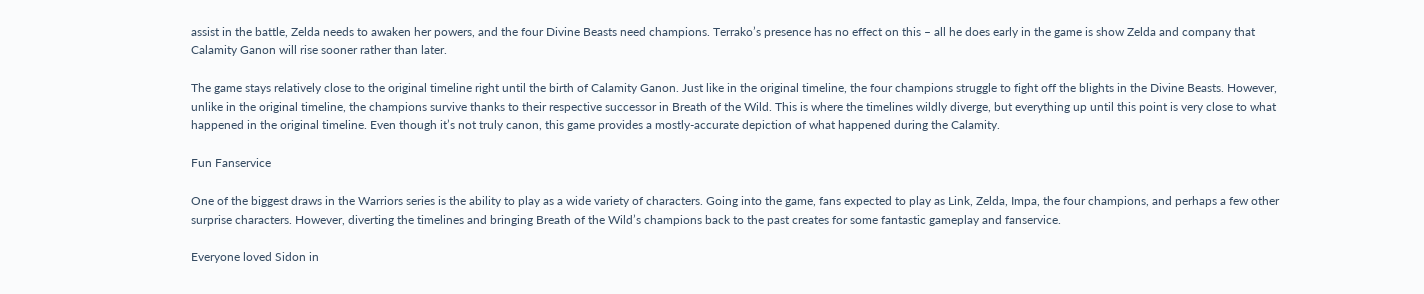assist in the battle, Zelda needs to awaken her powers, and the four Divine Beasts need champions. Terrako’s presence has no effect on this – all he does early in the game is show Zelda and company that Calamity Ganon will rise sooner rather than later.

The game stays relatively close to the original timeline right until the birth of Calamity Ganon. Just like in the original timeline, the four champions struggle to fight off the blights in the Divine Beasts. However, unlike in the original timeline, the champions survive thanks to their respective successor in Breath of the Wild. This is where the timelines wildly diverge, but everything up until this point is very close to what happened in the original timeline. Even though it’s not truly canon, this game provides a mostly-accurate depiction of what happened during the Calamity.

Fun Fanservice

One of the biggest draws in the Warriors series is the ability to play as a wide variety of characters. Going into the game, fans expected to play as Link, Zelda, Impa, the four champions, and perhaps a few other surprise characters. However, diverting the timelines and bringing Breath of the Wild’s champions back to the past creates for some fantastic gameplay and fanservice.

Everyone loved Sidon in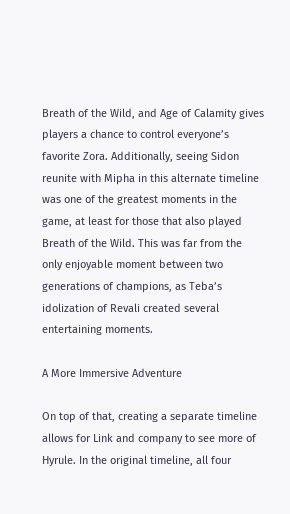Breath of the Wild, and Age of Calamity gives players a chance to control everyone’s favorite Zora. Additionally, seeing Sidon reunite with Mipha in this alternate timeline was one of the greatest moments in the game, at least for those that also played Breath of the Wild. This was far from the only enjoyable moment between two generations of champions, as Teba’s idolization of Revali created several entertaining moments.

A More Immersive Adventure

On top of that, creating a separate timeline allows for Link and company to see more of Hyrule. In the original timeline, all four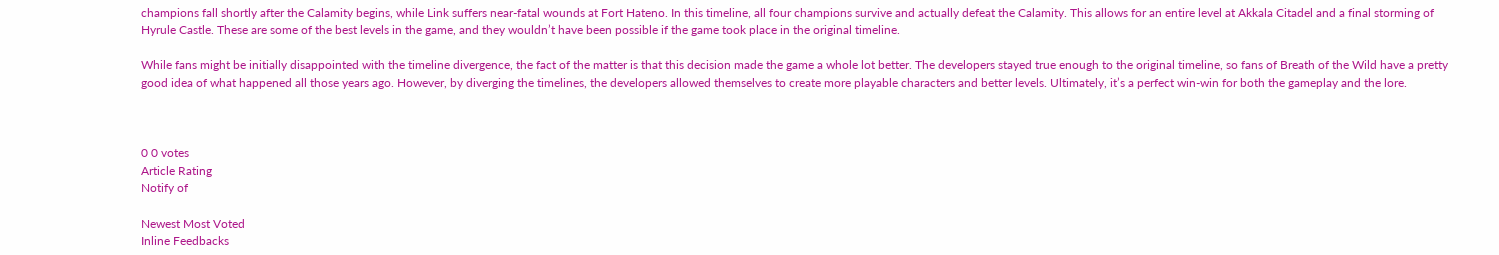champions fall shortly after the Calamity begins, while Link suffers near-fatal wounds at Fort Hateno. In this timeline, all four champions survive and actually defeat the Calamity. This allows for an entire level at Akkala Citadel and a final storming of Hyrule Castle. These are some of the best levels in the game, and they wouldn’t have been possible if the game took place in the original timeline.

While fans might be initially disappointed with the timeline divergence, the fact of the matter is that this decision made the game a whole lot better. The developers stayed true enough to the original timeline, so fans of Breath of the Wild have a pretty good idea of what happened all those years ago. However, by diverging the timelines, the developers allowed themselves to create more playable characters and better levels. Ultimately, it’s a perfect win-win for both the gameplay and the lore.



0 0 votes
Article Rating
Notify of

Newest Most Voted
Inline Feedbacks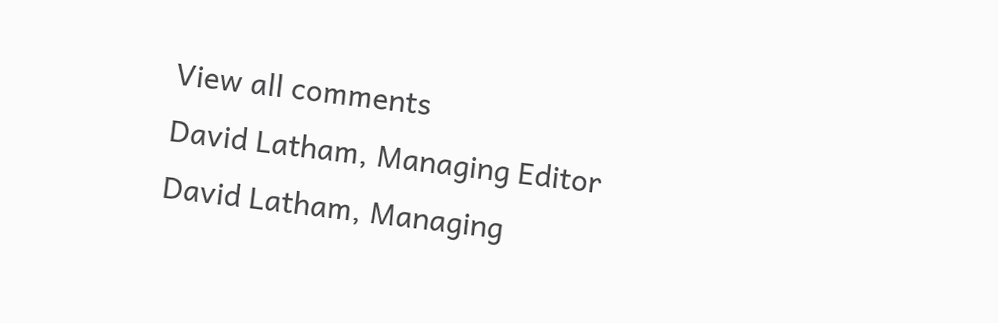View all comments
David Latham, Managing Editor
David Latham, Managing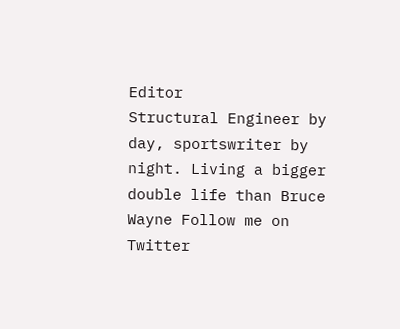Editor
Structural Engineer by day, sportswriter by night. Living a bigger double life than Bruce Wayne Follow me on Twitter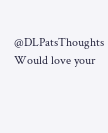@DLPatsThoughts
Would love your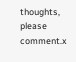thoughts, please comment.x